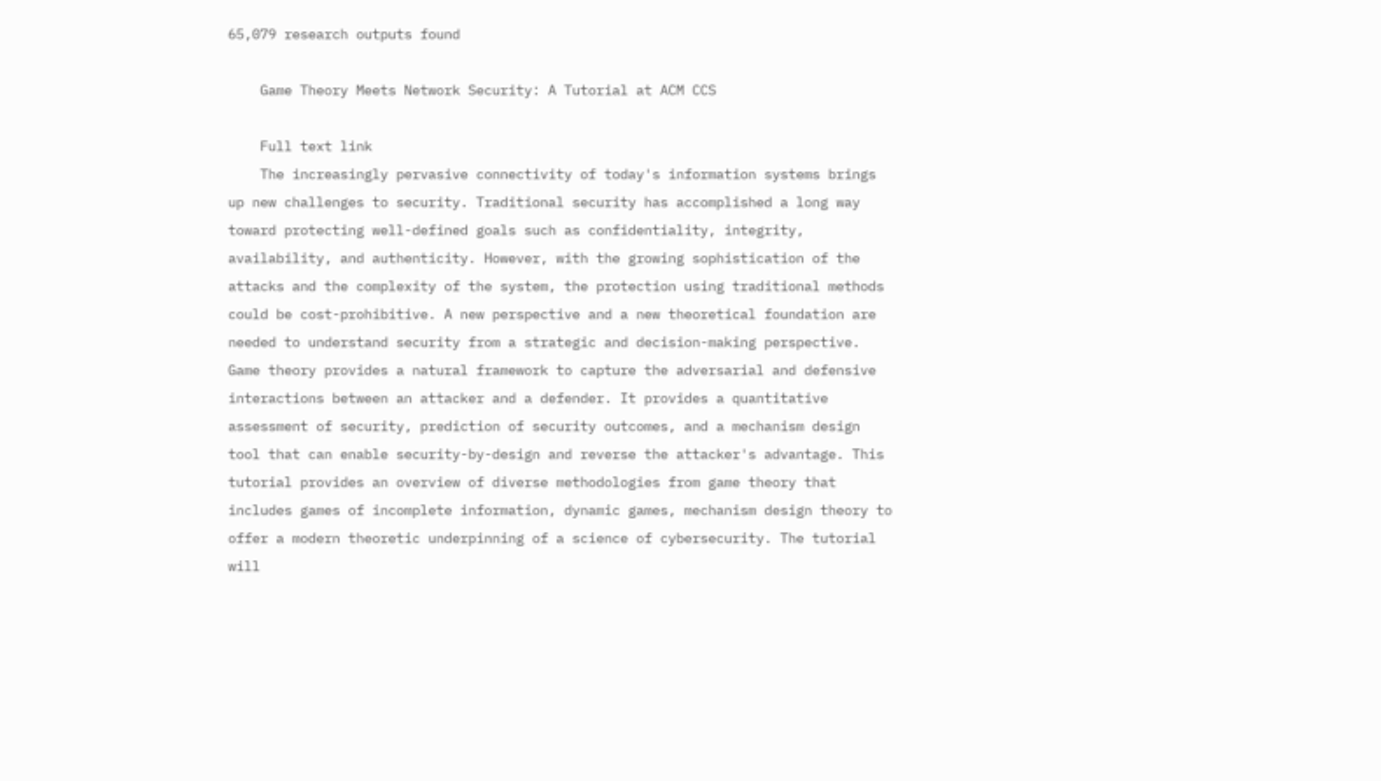65,079 research outputs found

    Game Theory Meets Network Security: A Tutorial at ACM CCS

    Full text link
    The increasingly pervasive connectivity of today's information systems brings up new challenges to security. Traditional security has accomplished a long way toward protecting well-defined goals such as confidentiality, integrity, availability, and authenticity. However, with the growing sophistication of the attacks and the complexity of the system, the protection using traditional methods could be cost-prohibitive. A new perspective and a new theoretical foundation are needed to understand security from a strategic and decision-making perspective. Game theory provides a natural framework to capture the adversarial and defensive interactions between an attacker and a defender. It provides a quantitative assessment of security, prediction of security outcomes, and a mechanism design tool that can enable security-by-design and reverse the attacker's advantage. This tutorial provides an overview of diverse methodologies from game theory that includes games of incomplete information, dynamic games, mechanism design theory to offer a modern theoretic underpinning of a science of cybersecurity. The tutorial will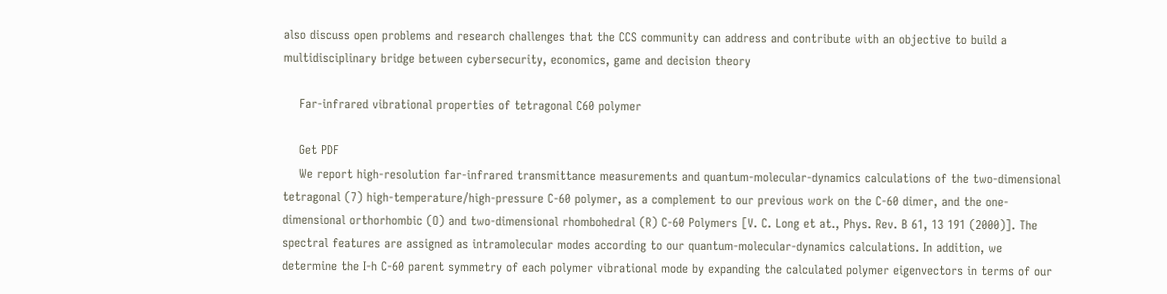also discuss open problems and research challenges that the CCS community can address and contribute with an objective to build a multidisciplinary bridge between cybersecurity, economics, game and decision theory

    Far-infrared vibrational properties of tetragonal C60 polymer

    Get PDF
    We report high-resolution far-infrared transmittance measurements and quantum-molecular-dynamics calculations of the two-dimensional tetragonal (7) high-temperature/high-pressure C-60 polymer, as a complement to our previous work on the C-60 dimer, and the one-dimensional orthorhombic (O) and two-dimensional rhombohedral (R) C-60 Polymers [V. C. Long et at., Phys. Rev. B 61, 13 191 (2000)]. The spectral features are assigned as intramolecular modes according to our quantum-molecular-dynamics calculations. In addition, we determine the I-h C-60 parent symmetry of each polymer vibrational mode by expanding the calculated polymer eigenvectors in terms of our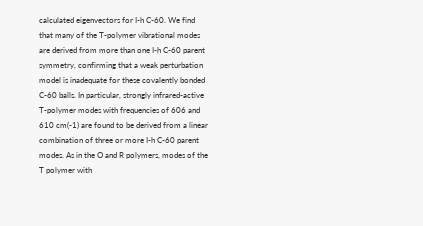calculated eigenvectors for I-h C-60. We find that many of the T-polymer vibrational modes are derived from more than one I-h C-60 parent symmetry, confirming that a weak perturbation model is inadequate for these covalently bonded C-60 balls. In particular, strongly infrared-active T-polymer modes with frequencies of 606 and 610 cm(-1) are found to be derived from a linear combination of three or more I-h C-60 parent modes. As in the O and R polymers, modes of the T polymer with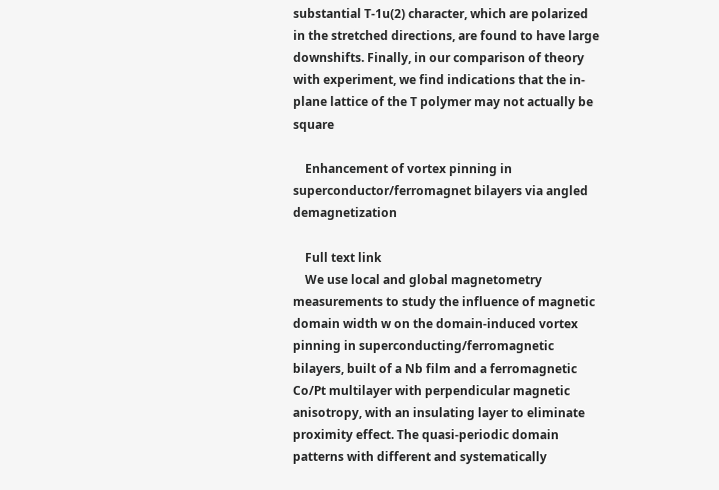substantial T-1u(2) character, which are polarized in the stretched directions, are found to have large downshifts. Finally, in our comparison of theory with experiment, we find indications that the in-plane lattice of the T polymer may not actually be square

    Enhancement of vortex pinning in superconductor/ferromagnet bilayers via angled demagnetization

    Full text link
    We use local and global magnetometry measurements to study the influence of magnetic domain width w on the domain-induced vortex pinning in superconducting/ferromagnetic bilayers, built of a Nb film and a ferromagnetic Co/Pt multilayer with perpendicular magnetic anisotropy, with an insulating layer to eliminate proximity effect. The quasi-periodic domain patterns with different and systematically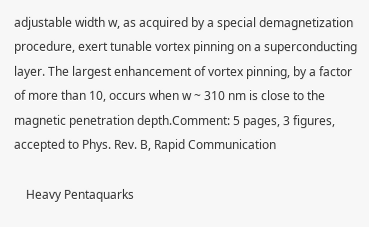adjustable width w, as acquired by a special demagnetization procedure, exert tunable vortex pinning on a superconducting layer. The largest enhancement of vortex pinning, by a factor of more than 10, occurs when w ~ 310 nm is close to the magnetic penetration depth.Comment: 5 pages, 3 figures, accepted to Phys. Rev. B, Rapid Communication

    Heavy Pentaquarks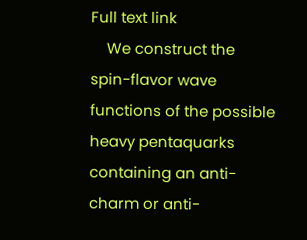Full text link
    We construct the spin-flavor wave functions of the possible heavy pentaquarks containing an anti-charm or anti-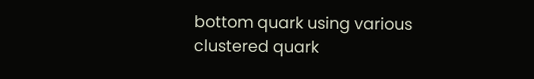bottom quark using various clustered quark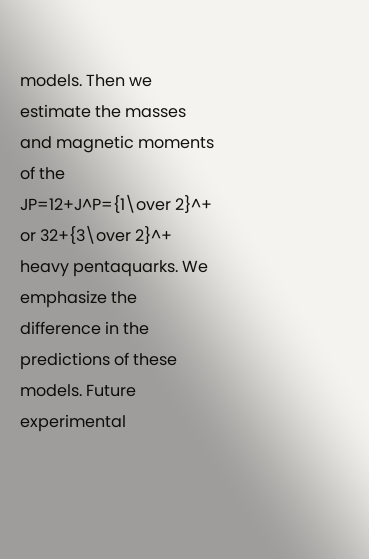models. Then we estimate the masses and magnetic moments of the JP=12+J^P={1\over 2}^+ or 32+{3\over 2}^+ heavy pentaquarks. We emphasize the difference in the predictions of these models. Future experimental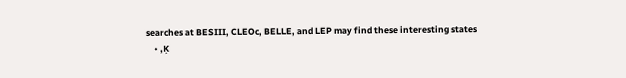searches at BESIII, CLEOc, BELLE, and LEP may find these interesting states
    • ‚Ķ